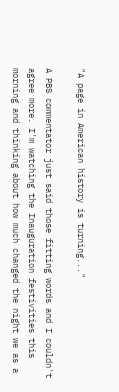"A page in American history is turning..."

A PBS commentator just said those fitting words and I couldn't agree more. I'm watching the Inauguration festivities this morning and thinking about how much changed the night we as a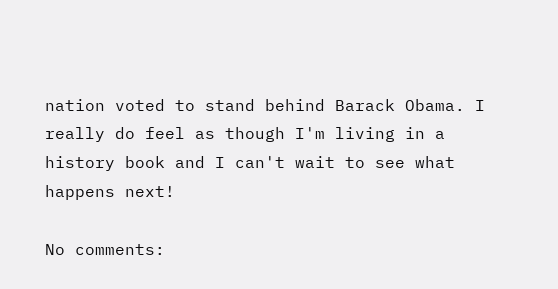nation voted to stand behind Barack Obama. I really do feel as though I'm living in a history book and I can't wait to see what happens next!

No comments: